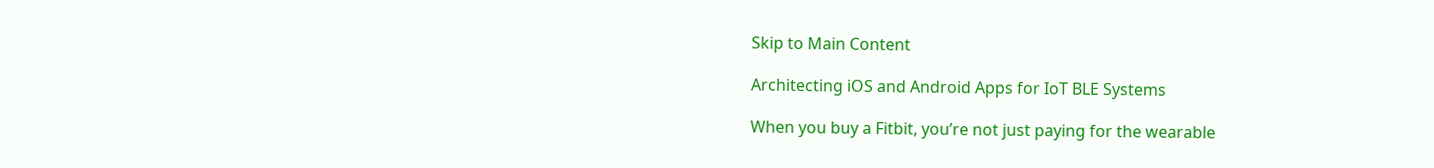Skip to Main Content

Architecting iOS and Android Apps for IoT BLE Systems

When you buy a Fitbit, you’re not just paying for the wearable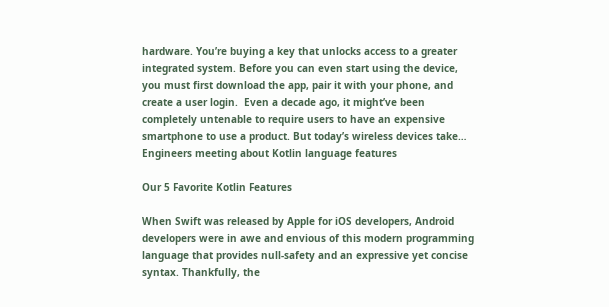hardware. You’re buying a key that unlocks access to a greater integrated system. Before you can even start using the device, you must first download the app, pair it with your phone, and create a user login.  Even a decade ago, it might’ve been completely untenable to require users to have an expensive smartphone to use a product. But today’s wireless devices take…
Engineers meeting about Kotlin language features

Our 5 Favorite Kotlin Features

When Swift was released by Apple for iOS developers, Android developers were in awe and envious of this modern programming language that provides null-safety and an expressive yet concise syntax. Thankfully, the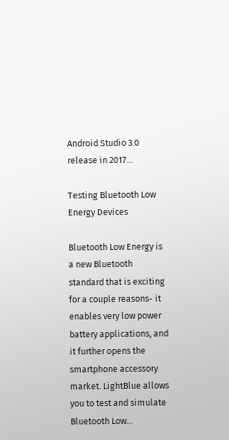Android Studio 3.0 release in 2017…

Testing Bluetooth Low Energy Devices

Bluetooth Low Energy is a new Bluetooth standard that is exciting for a couple reasons- it enables very low power battery applications, and it further opens the smartphone accessory market. LightBlue allows you to test and simulate Bluetooth Low…